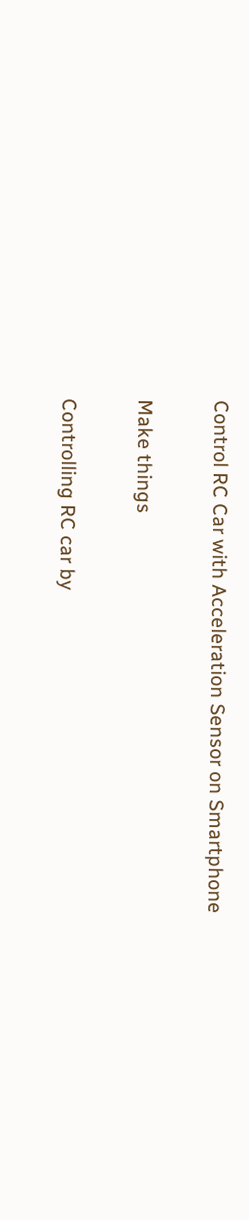Control RC Car with Acceleration Sensor on Smartphone

Make things

Controlling RC car by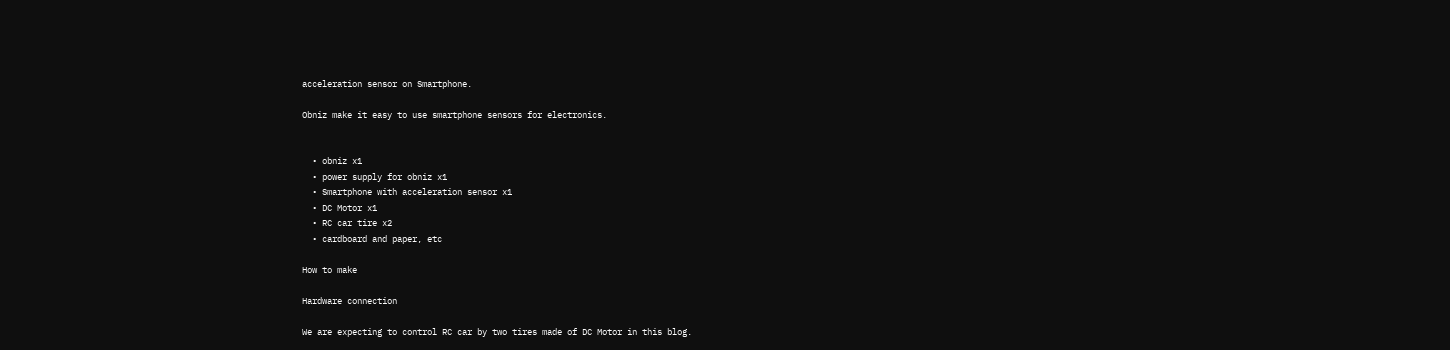acceleration sensor on Smartphone.

Obniz make it easy to use smartphone sensors for electronics.


  • obniz x1
  • power supply for obniz x1
  • Smartphone with acceleration sensor x1
  • DC Motor x1
  • RC car tire x2
  • cardboard and paper, etc

How to make

Hardware connection

We are expecting to control RC car by two tires made of DC Motor in this blog.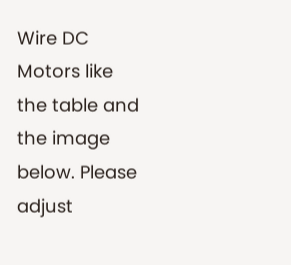Wire DC Motors like the table and the image below. Please adjust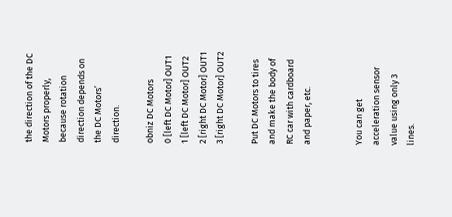the direction of the DC Motors properly, because rotation direction depends on the DC Motors’ direction.

obniz DC Motors
0 [left DC Motor] OUT1
1 [left DC Motor] OUT2
2 [right DC Motor] OUT1
3 [right DC Motor] OUT2

Put DC Motors to tires and make the body of RC car with cardboard and paper, etc.


You can get acceleration sensor value using only 3 lines.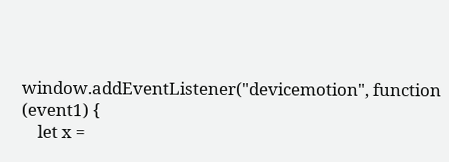window.addEventListener("devicemotion", function (event1) {
    let x =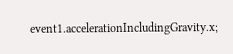event1.accelerationIncludingGravity.x;